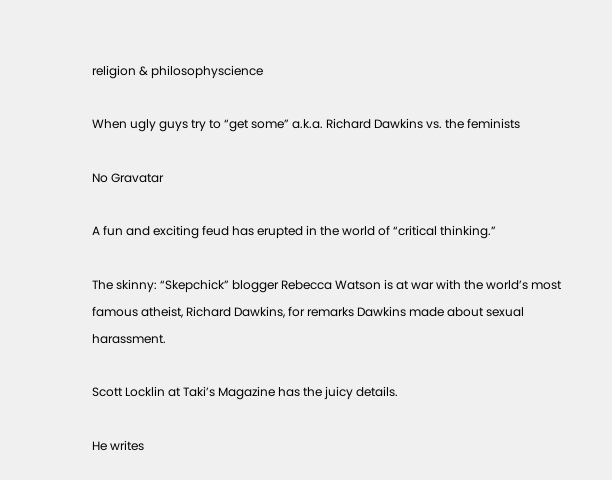religion & philosophyscience

When ugly guys try to “get some” a.k.a. Richard Dawkins vs. the feminists

No Gravatar

A fun and exciting feud has erupted in the world of “critical thinking.”

The skinny: “Skepchick” blogger Rebecca Watson is at war with the world’s most famous atheist, Richard Dawkins, for remarks Dawkins made about sexual harassment.

Scott Locklin at Taki’s Magazine has the juicy details.

He writes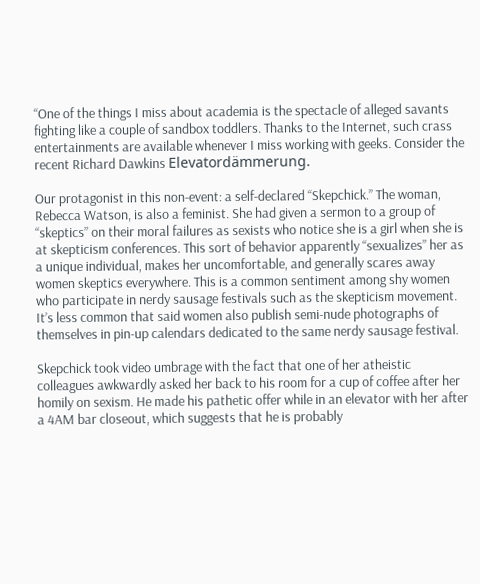“One of the things I miss about academia is the spectacle of alleged savants fighting like a couple of sandbox toddlers. Thanks to the Internet, such crass entertainments are available whenever I miss working with geeks. Consider the recent Richard Dawkins Elevatordämmerung.

Our protagonist in this non-event: a self-declared “Skepchick.” The woman, Rebecca Watson, is also a feminist. She had given a sermon to a group of “skeptics” on their moral failures as sexists who notice she is a girl when she is at skepticism conferences. This sort of behavior apparently “sexualizes” her as a unique individual, makes her uncomfortable, and generally scares away women skeptics everywhere. This is a common sentiment among shy women who participate in nerdy sausage festivals such as the skepticism movement. It’s less common that said women also publish semi-nude photographs of themselves in pin-up calendars dedicated to the same nerdy sausage festival.

Skepchick took video umbrage with the fact that one of her atheistic colleagues awkwardly asked her back to his room for a cup of coffee after her homily on sexism. He made his pathetic offer while in an elevator with her after a 4AM bar closeout, which suggests that he is probably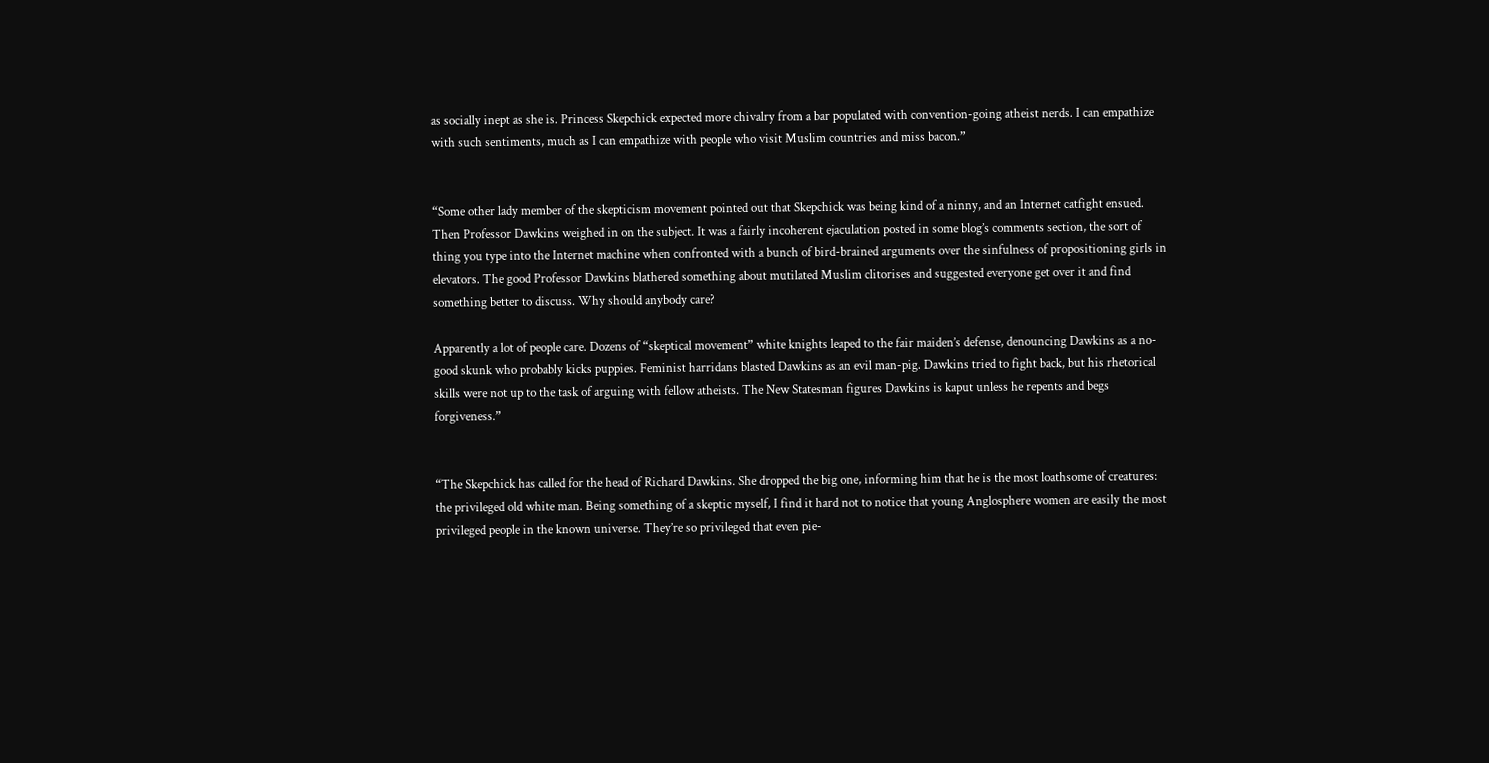as socially inept as she is. Princess Skepchick expected more chivalry from a bar populated with convention-going atheist nerds. I can empathize with such sentiments, much as I can empathize with people who visit Muslim countries and miss bacon.”


“Some other lady member of the skepticism movement pointed out that Skepchick was being kind of a ninny, and an Internet catfight ensued. Then Professor Dawkins weighed in on the subject. It was a fairly incoherent ejaculation posted in some blog’s comments section, the sort of thing you type into the Internet machine when confronted with a bunch of bird-brained arguments over the sinfulness of propositioning girls in elevators. The good Professor Dawkins blathered something about mutilated Muslim clitorises and suggested everyone get over it and find something better to discuss. Why should anybody care?

Apparently a lot of people care. Dozens of “skeptical movement” white knights leaped to the fair maiden’s defense, denouncing Dawkins as a no-good skunk who probably kicks puppies. Feminist harridans blasted Dawkins as an evil man-pig. Dawkins tried to fight back, but his rhetorical skills were not up to the task of arguing with fellow atheists. The New Statesman figures Dawkins is kaput unless he repents and begs forgiveness.”


“The Skepchick has called for the head of Richard Dawkins. She dropped the big one, informing him that he is the most loathsome of creatures: the privileged old white man. Being something of a skeptic myself, I find it hard not to notice that young Anglosphere women are easily the most privileged people in the known universe. They’re so privileged that even pie-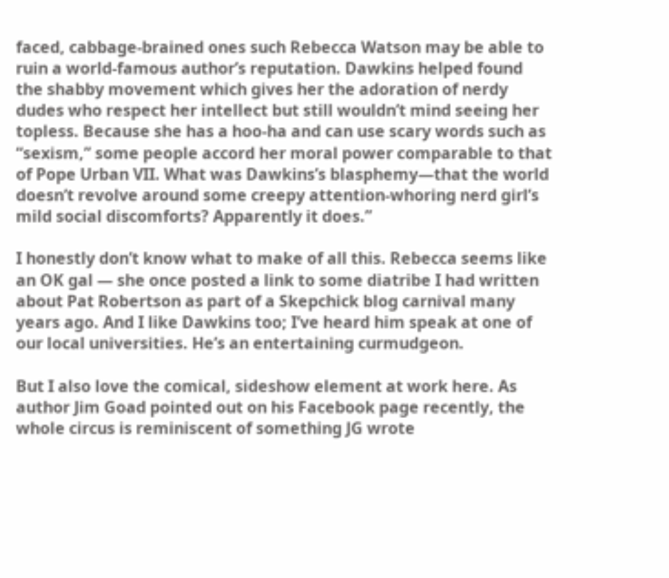faced, cabbage-brained ones such Rebecca Watson may be able to ruin a world-famous author’s reputation. Dawkins helped found the shabby movement which gives her the adoration of nerdy dudes who respect her intellect but still wouldn’t mind seeing her topless. Because she has a hoo-ha and can use scary words such as “sexism,” some people accord her moral power comparable to that of Pope Urban VII. What was Dawkins’s blasphemy—that the world doesn’t revolve around some creepy attention-whoring nerd girl’s mild social discomforts? Apparently it does.”

I honestly don’t know what to make of all this. Rebecca seems like an OK gal — she once posted a link to some diatribe I had written about Pat Robertson as part of a Skepchick blog carnival many years ago. And I like Dawkins too; I’ve heard him speak at one of our local universities. He’s an entertaining curmudgeon.

But I also love the comical, sideshow element at work here. As author Jim Goad pointed out on his Facebook page recently, the whole circus is reminiscent of something JG wrote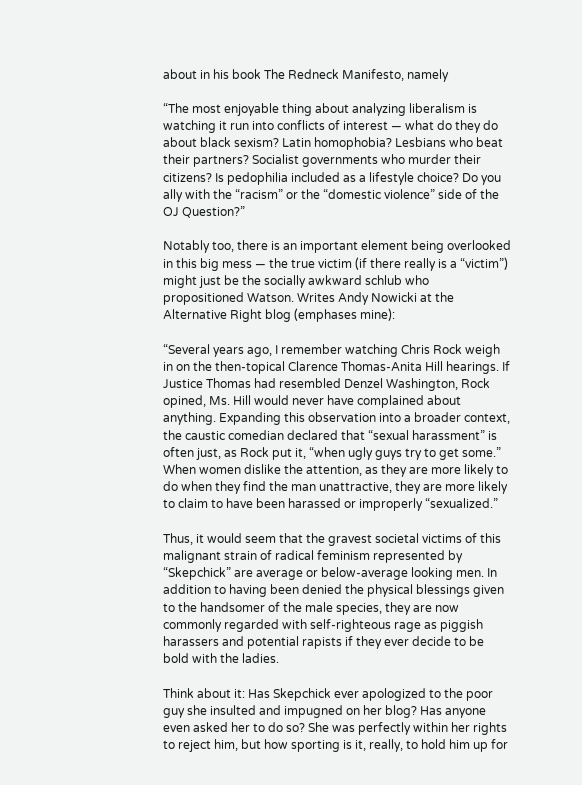about in his book The Redneck Manifesto, namely

“The most enjoyable thing about analyzing liberalism is watching it run into conflicts of interest — what do they do about black sexism? Latin homophobia? Lesbians who beat their partners? Socialist governments who murder their citizens? Is pedophilia included as a lifestyle choice? Do you ally with the “racism” or the “domestic violence” side of the OJ Question?”

Notably too, there is an important element being overlooked in this big mess — the true victim (if there really is a “victim”) might just be the socially awkward schlub who propositioned Watson. Writes Andy Nowicki at the Alternative Right blog (emphases mine):

“Several years ago, I remember watching Chris Rock weigh in on the then-topical Clarence Thomas-Anita Hill hearings. If Justice Thomas had resembled Denzel Washington, Rock opined, Ms. Hill would never have complained about anything. Expanding this observation into a broader context, the caustic comedian declared that “sexual harassment” is often just, as Rock put it, “when ugly guys try to get some.” When women dislike the attention, as they are more likely to do when they find the man unattractive, they are more likely to claim to have been harassed or improperly “sexualized.”

Thus, it would seem that the gravest societal victims of this malignant strain of radical feminism represented by “Skepchick” are average or below-average looking men. In addition to having been denied the physical blessings given to the handsomer of the male species, they are now commonly regarded with self-righteous rage as piggish harassers and potential rapists if they ever decide to be bold with the ladies.

Think about it: Has Skepchick ever apologized to the poor guy she insulted and impugned on her blog? Has anyone even asked her to do so? She was perfectly within her rights to reject him, but how sporting is it, really, to hold him up for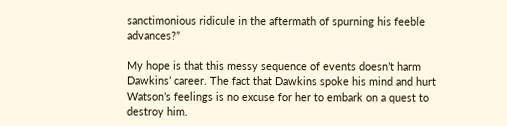sanctimonious ridicule in the aftermath of spurning his feeble advances?”

My hope is that this messy sequence of events doesn’t harm Dawkins’ career. The fact that Dawkins spoke his mind and hurt Watson’s feelings is no excuse for her to embark on a quest to destroy him.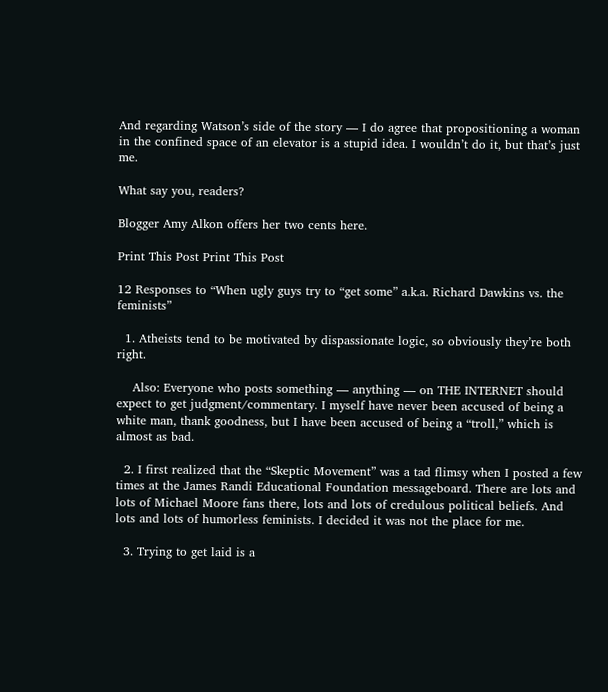And regarding Watson’s side of the story — I do agree that propositioning a woman in the confined space of an elevator is a stupid idea. I wouldn’t do it, but that’s just me.

What say you, readers?

Blogger Amy Alkon offers her two cents here.

Print This Post Print This Post

12 Responses to “When ugly guys try to “get some” a.k.a. Richard Dawkins vs. the feminists”

  1. Atheists tend to be motivated by dispassionate logic, so obviously they’re both right.

    Also: Everyone who posts something — anything — on THE INTERNET should expect to get judgment/commentary. I myself have never been accused of being a white man, thank goodness, but I have been accused of being a “troll,” which is almost as bad.

  2. I first realized that the “Skeptic Movement” was a tad flimsy when I posted a few times at the James Randi Educational Foundation messageboard. There are lots and lots of Michael Moore fans there, lots and lots of credulous political beliefs. And lots and lots of humorless feminists. I decided it was not the place for me.

  3. Trying to get laid is a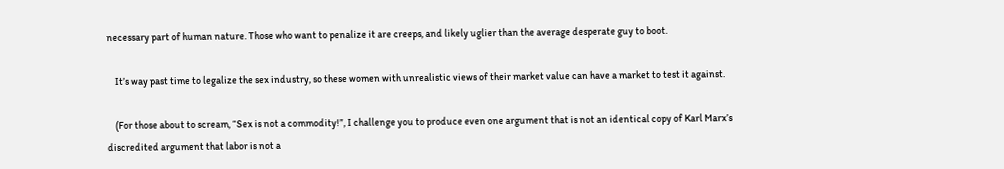necessary part of human nature. Those who want to penalize it are creeps, and likely uglier than the average desperate guy to boot.

    It’s way past time to legalize the sex industry, so these women with unrealistic views of their market value can have a market to test it against.

    (For those about to scream, “Sex is not a commodity!”, I challenge you to produce even one argument that is not an identical copy of Karl Marx’s discredited argument that labor is not a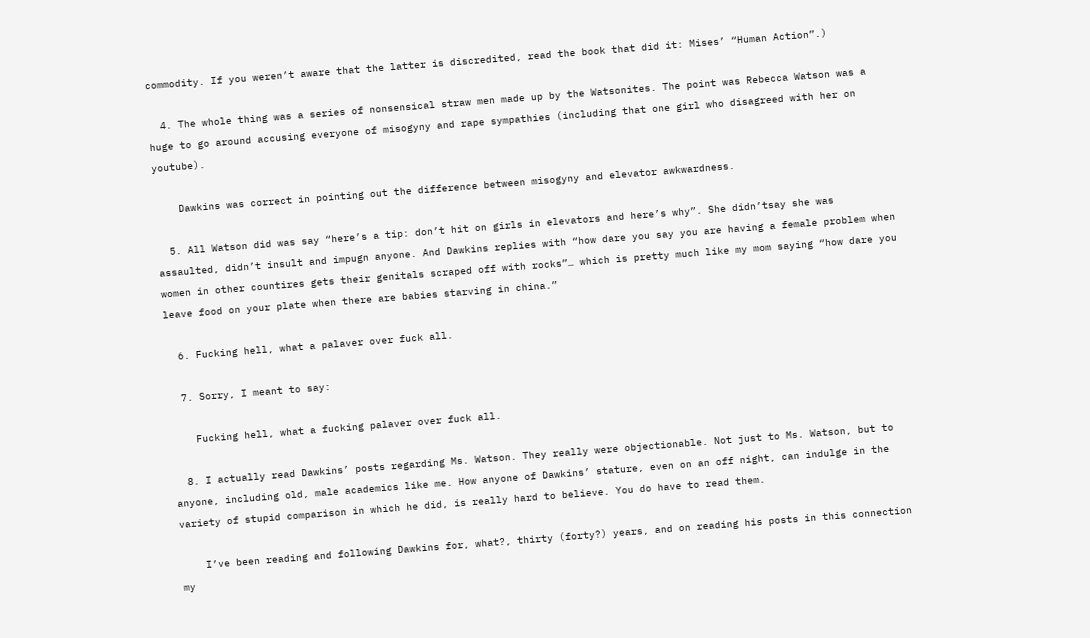commodity. If you weren’t aware that the latter is discredited, read the book that did it: Mises’ “Human Action”.)

  4. The whole thing was a series of nonsensical straw men made up by the Watsonites. The point was Rebecca Watson was a huge to go around accusing everyone of misogyny and rape sympathies (including that one girl who disagreed with her on youtube).

    Dawkins was correct in pointing out the difference between misogyny and elevator awkwardness.

  5. All Watson did was say “here’s a tip: don’t hit on girls in elevators and here’s why”. She didn’tsay she was assaulted, didn’t insult and impugn anyone. And Dawkins replies with “how dare you say you are having a female problem when women in other countires gets their genitals scraped off with rocks”… which is pretty much like my mom saying “how dare you leave food on your plate when there are babies starving in china.”

  6. Fucking hell, what a palaver over fuck all.

  7. Sorry, I meant to say:

    Fucking hell, what a fucking palaver over fuck all.

  8. I actually read Dawkins’ posts regarding Ms. Watson. They really were objectionable. Not just to Ms. Watson, but to anyone, including old, male academics like me. How anyone of Dawkins’ stature, even on an off night, can indulge in the variety of stupid comparison in which he did, is really hard to believe. You do have to read them.

    I’ve been reading and following Dawkins for, what?, thirty (forty?) years, and on reading his posts in this connection my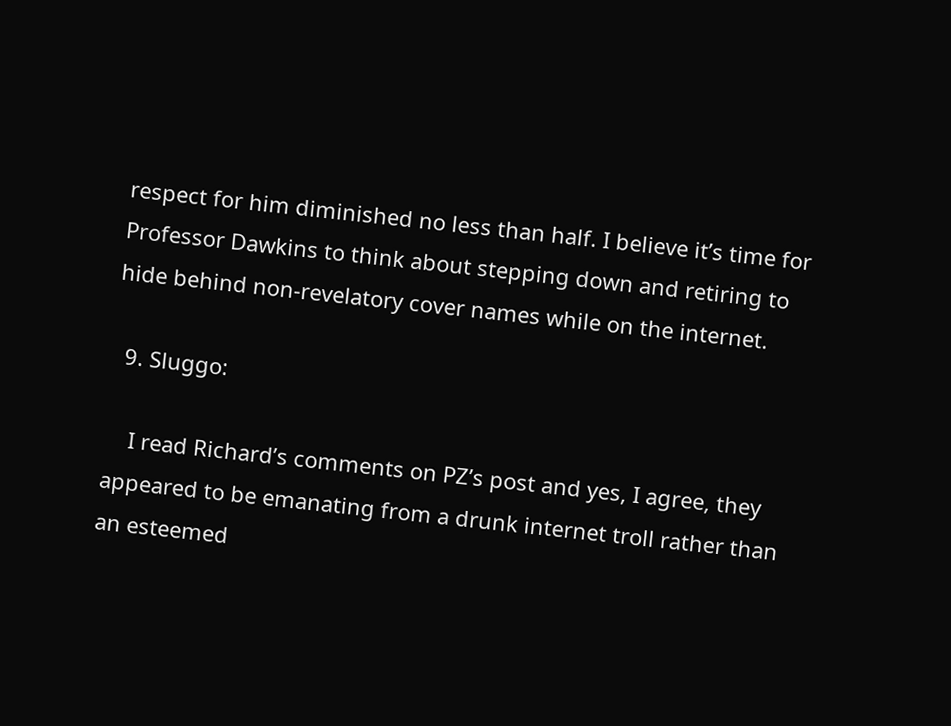respect for him diminished no less than half. I believe it’s time for Professor Dawkins to think about stepping down and retiring to hide behind non-revelatory cover names while on the internet.

  9. Sluggo:

    I read Richard’s comments on PZ’s post and yes, I agree, they appeared to be emanating from a drunk internet troll rather than an esteemed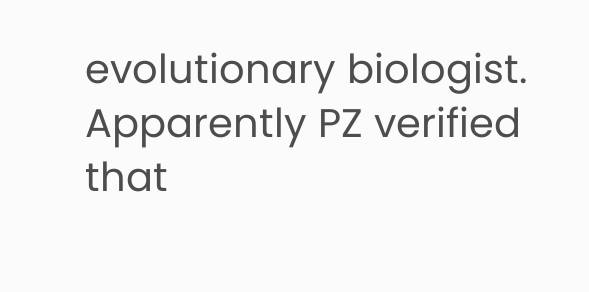evolutionary biologist. Apparently PZ verified that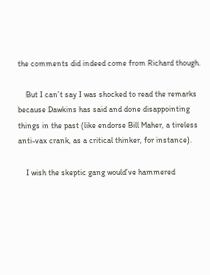the comments did indeed come from Richard though.

    But I can’t say I was shocked to read the remarks because Dawkins has said and done disappointing things in the past (like endorse Bill Maher, a tireless anti-vax crank, as a critical thinker, for instance).

    I wish the skeptic gang would’ve hammered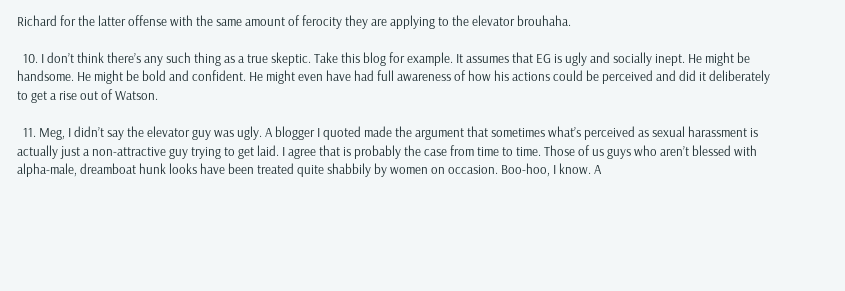Richard for the latter offense with the same amount of ferocity they are applying to the elevator brouhaha.

  10. I don’t think there’s any such thing as a true skeptic. Take this blog for example. It assumes that EG is ugly and socially inept. He might be handsome. He might be bold and confident. He might even have had full awareness of how his actions could be perceived and did it deliberately to get a rise out of Watson.

  11. Meg, I didn’t say the elevator guy was ugly. A blogger I quoted made the argument that sometimes what’s perceived as sexual harassment is actually just a non-attractive guy trying to get laid. I agree that is probably the case from time to time. Those of us guys who aren’t blessed with alpha-male, dreamboat hunk looks have been treated quite shabbily by women on occasion. Boo-hoo, I know. A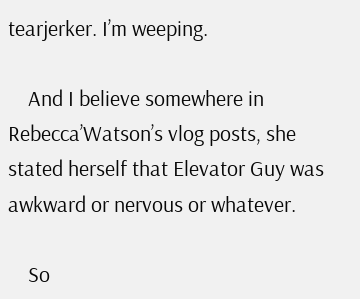tearjerker. I’m weeping.

    And I believe somewhere in Rebecca’Watson’s vlog posts, she stated herself that Elevator Guy was awkward or nervous or whatever.

    So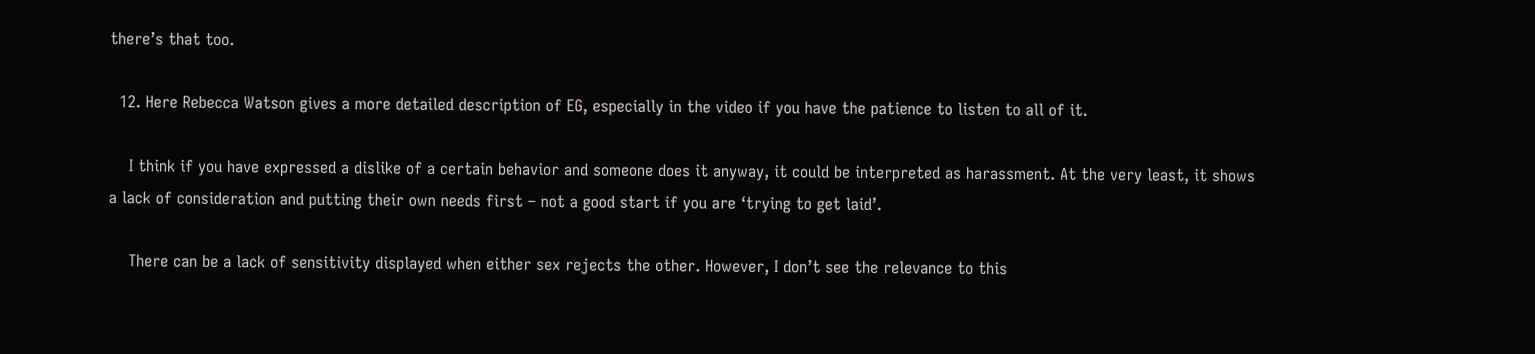there’s that too.

  12. Here Rebecca Watson gives a more detailed description of EG, especially in the video if you have the patience to listen to all of it.

    I think if you have expressed a dislike of a certain behavior and someone does it anyway, it could be interpreted as harassment. At the very least, it shows a lack of consideration and putting their own needs first – not a good start if you are ‘trying to get laid’.

    There can be a lack of sensitivity displayed when either sex rejects the other. However, I don’t see the relevance to this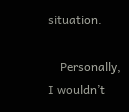situation.

    Personally, I wouldn’t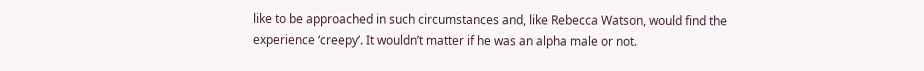like to be approached in such circumstances and, like Rebecca Watson, would find the experience ‘creepy’. It wouldn’t matter if he was an alpha male or not.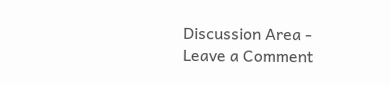Discussion Area - Leave a Comment